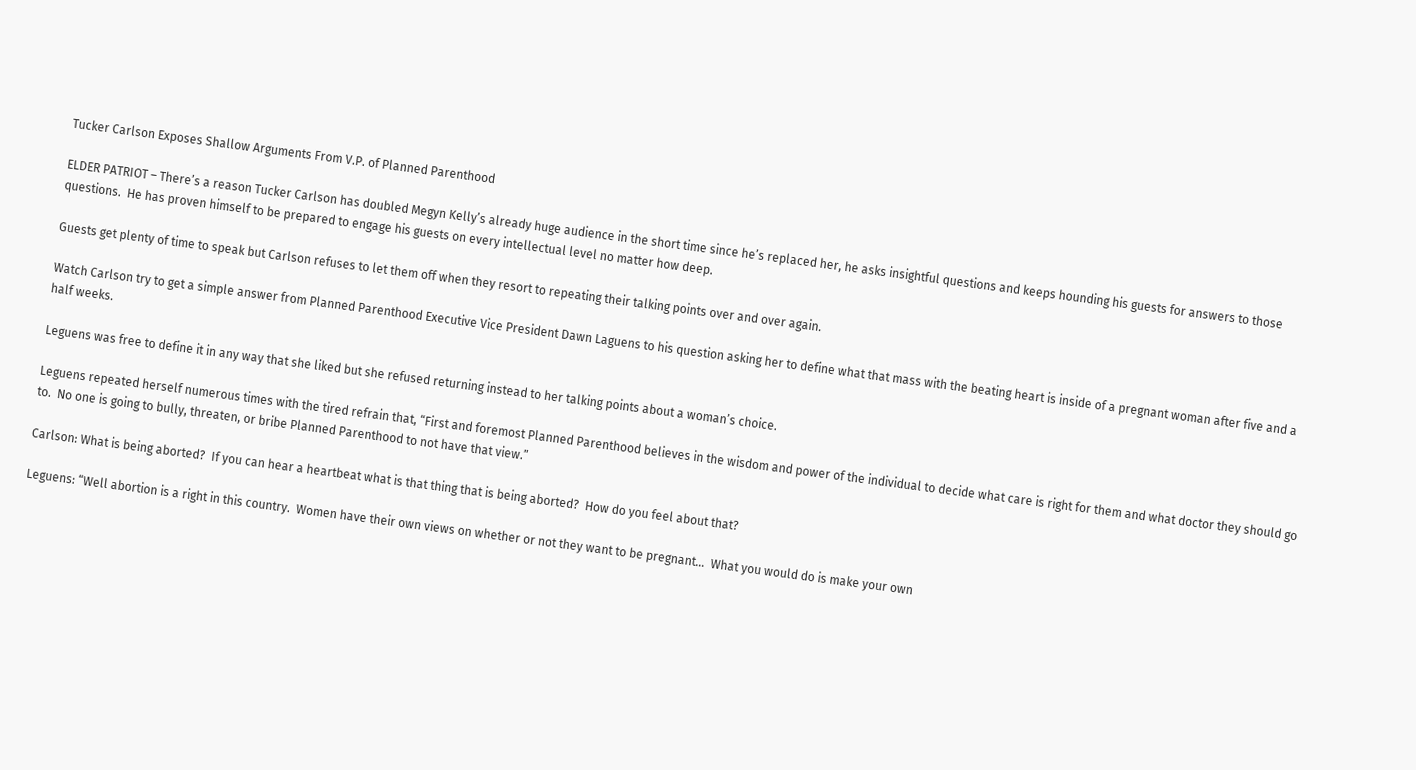Tucker Carlson Exposes Shallow Arguments From V.P. of Planned Parenthood

ELDER PATRIOT – There’s a reason Tucker Carlson has doubled Megyn Kelly’s already huge audience in the short time since he’s replaced her, he asks insightful questions and keeps hounding his guests for answers to those questions.  He has proven himself to be prepared to engage his guests on every intellectual level no matter how deep.

Guests get plenty of time to speak but Carlson refuses to let them off when they resort to repeating their talking points over and over again.

Watch Carlson try to get a simple answer from Planned Parenthood Executive Vice President Dawn Laguens to his question asking her to define what that mass with the beating heart is inside of a pregnant woman after five and a half weeks.

Leguens was free to define it in any way that she liked but she refused returning instead to her talking points about a woman’s choice.

Leguens repeated herself numerous times with the tired refrain that, “First and foremost Planned Parenthood believes in the wisdom and power of the individual to decide what care is right for them and what doctor they should go to.  No one is going to bully, threaten, or bribe Planned Parenthood to not have that view.”

Carlson: What is being aborted?  If you can hear a heartbeat what is that thing that is being aborted?  How do you feel about that?

Leguens: “Well abortion is a right in this country.  Women have their own views on whether or not they want to be pregnant…  What you would do is make your own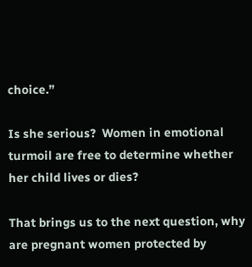choice.”

Is she serious?  Women in emotional turmoil are free to determine whether her child lives or dies?

That brings us to the next question, why are pregnant women protected by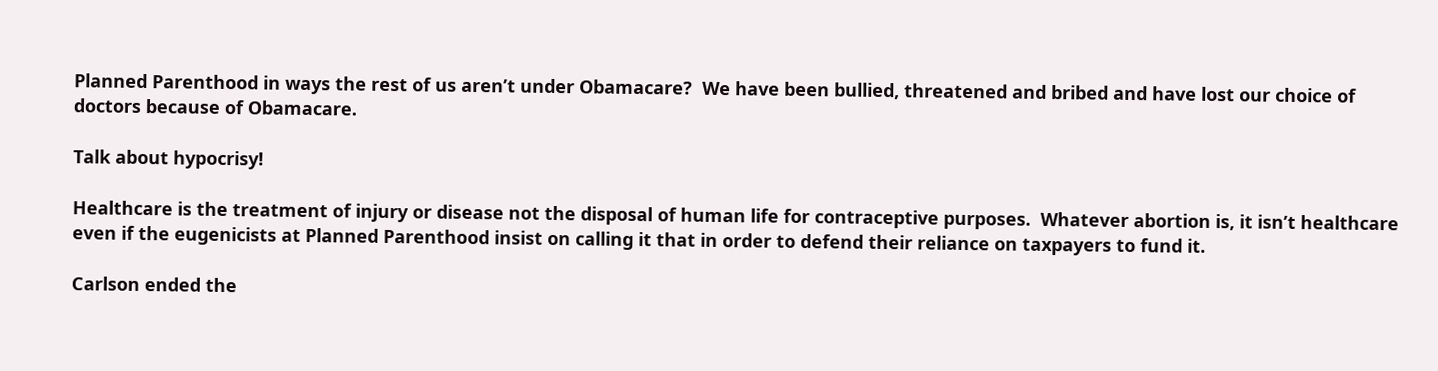Planned Parenthood in ways the rest of us aren’t under Obamacare?  We have been bullied, threatened and bribed and have lost our choice of doctors because of Obamacare.

Talk about hypocrisy!

Healthcare is the treatment of injury or disease not the disposal of human life for contraceptive purposes.  Whatever abortion is, it isn’t healthcare even if the eugenicists at Planned Parenthood insist on calling it that in order to defend their reliance on taxpayers to fund it.

Carlson ended the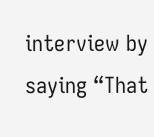interview by saying “That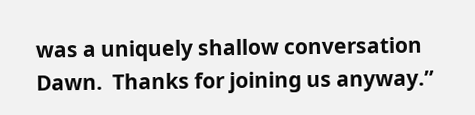was a uniquely shallow conversation Dawn.  Thanks for joining us anyway.”